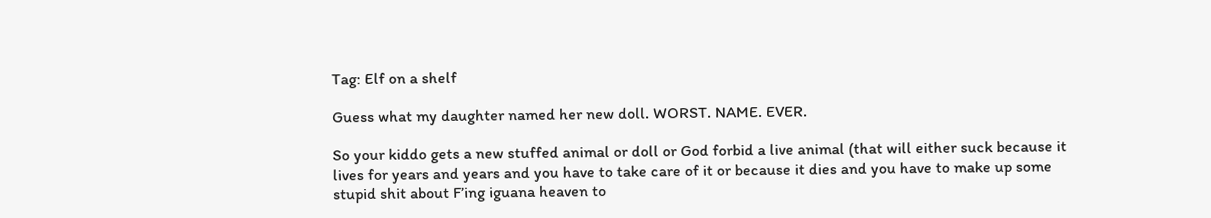Tag: Elf on a shelf

Guess what my daughter named her new doll. WORST. NAME. EVER.

So your kiddo gets a new stuffed animal or doll or God forbid a live animal (that will either suck because it lives for years and years and you have to take care of it or because it dies and you have to make up some stupid shit about F’ing iguana heaven to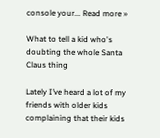console your... Read more »

What to tell a kid who's doubting the whole Santa Claus thing

Lately I’ve heard a lot of my friends with older kids complaining that their kids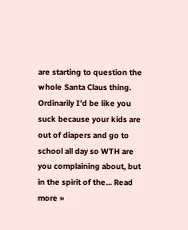are starting to question the whole Santa Claus thing. Ordinarily I’d be like you suck because your kids are out of diapers and go to school all day so WTH are you complaining about, but in the spirit of the... Read more »